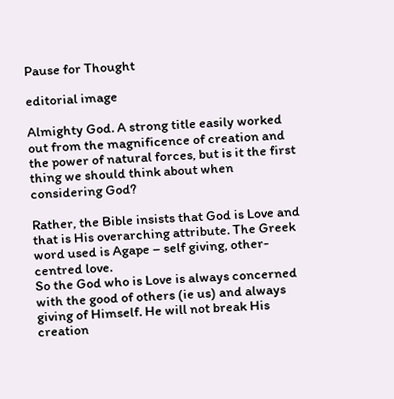Pause for Thought

editorial image

Almighty God. A strong title easily worked out from the magnificence of creation and the power of natural forces, but is it the first thing we should think about when considering God?

Rather, the Bible insists that God is Love and that is His overarching attribute. The Greek word used is Agape – self giving, other-centred love.
So the God who is Love is always concerned with the good of others (ie us) and always giving of Himself. He will not break His creation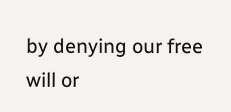by denying our free will or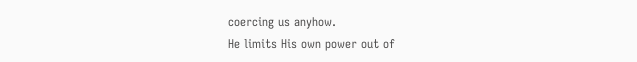coercing us anyhow.
He limits His own power out of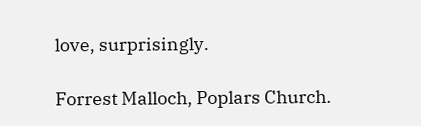love, surprisingly.

Forrest Malloch, Poplars Church.